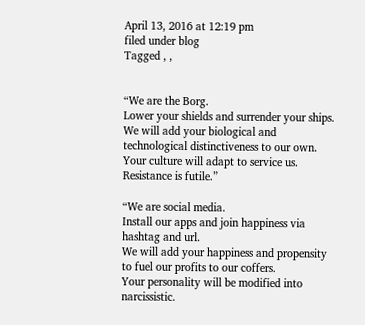April 13, 2016 at 12:19 pm
filed under blog
Tagged , ,


“We are the Borg.
Lower your shields and surrender your ships.
We will add your biological and technological distinctiveness to our own.
Your culture will adapt to service us.
Resistance is futile.”

“We are social media.
Install our apps and join happiness via hashtag and url.
We will add your happiness and propensity to fuel our profits to our coffers.
Your personality will be modified into narcissistic.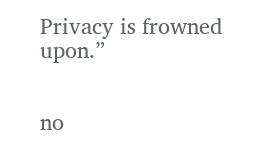Privacy is frowned upon.”


no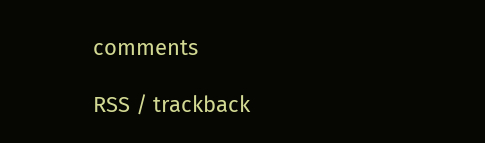comments

RSS / trackback